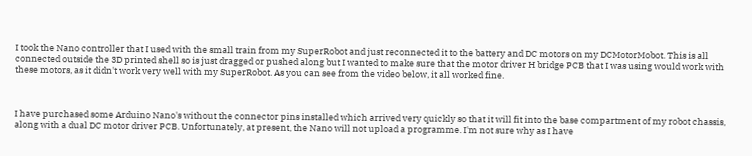I took the Nano controller that I used with the small train from my SuperRobot and just reconnected it to the battery and DC motors on my DCMotorMobot. This is all connected outside the 3D printed shell so is just dragged or pushed along but I wanted to make sure that the motor driver H bridge PCB that I was using would work with these motors, as it didn't work very well with my SuperRobot. As you can see from the video below, it all worked fine.



I have purchased some Arduino Nano's without the connector pins installed which arrived very quickly so that it will fit into the base compartment of my robot chassis, along with a dual DC motor driver PCB. Unfortunately, at present, the Nano will not upload a programme. I'm not sure why as I have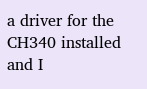a driver for the CH340 installed and I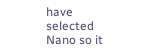have selected Nano so it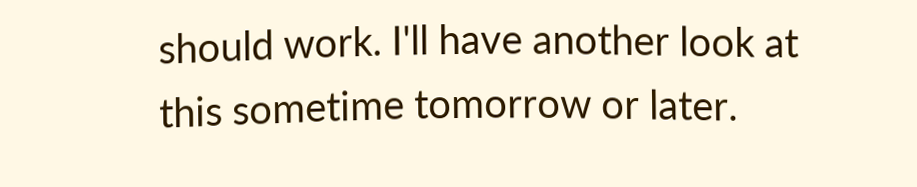should work. I'll have another look at this sometime tomorrow or later.